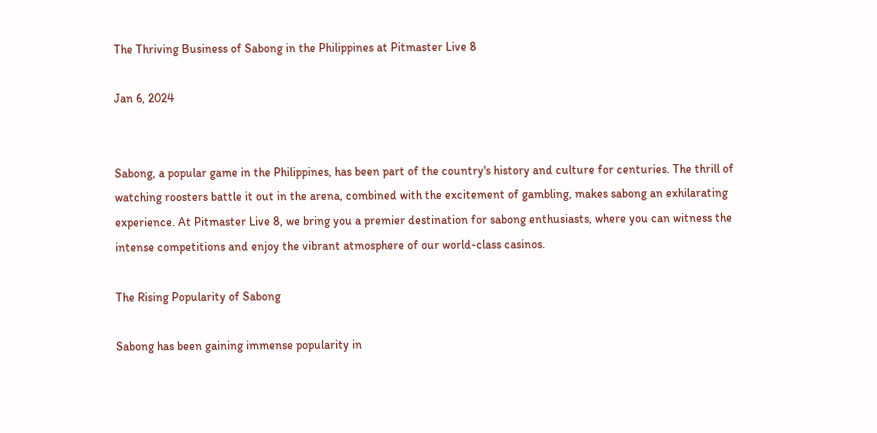The Thriving Business of Sabong in the Philippines at Pitmaster Live 8

Jan 6, 2024


Sabong, a popular game in the Philippines, has been part of the country's history and culture for centuries. The thrill of watching roosters battle it out in the arena, combined with the excitement of gambling, makes sabong an exhilarating experience. At Pitmaster Live 8, we bring you a premier destination for sabong enthusiasts, where you can witness the intense competitions and enjoy the vibrant atmosphere of our world-class casinos.

The Rising Popularity of Sabong

Sabong has been gaining immense popularity in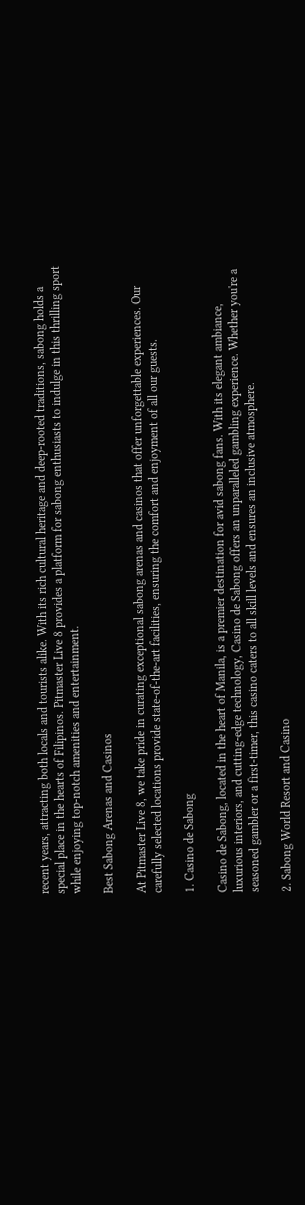recent years, attracting both locals and tourists alike. With its rich cultural heritage and deep-rooted traditions, sabong holds a special place in the hearts of Filipinos. Pitmaster Live 8 provides a platform for sabong enthusiasts to indulge in this thrilling sport while enjoying top-notch amenities and entertainment.

Best Sabong Arenas and Casinos

At Pitmaster Live 8, we take pride in curating exceptional sabong arenas and casinos that offer unforgettable experiences. Our carefully selected locations provide state-of-the-art facilities, ensuring the comfort and enjoyment of all our guests.

1. Casino de Sabong

Casino de Sabong, located in the heart of Manila, is a premier destination for avid sabong fans. With its elegant ambiance, luxurious interiors, and cutting-edge technology, Casino de Sabong offers an unparalleled gambling experience. Whether you're a seasoned gambler or a first-timer, this casino caters to all skill levels and ensures an inclusive atmosphere.

2. Sabong World Resort and Casino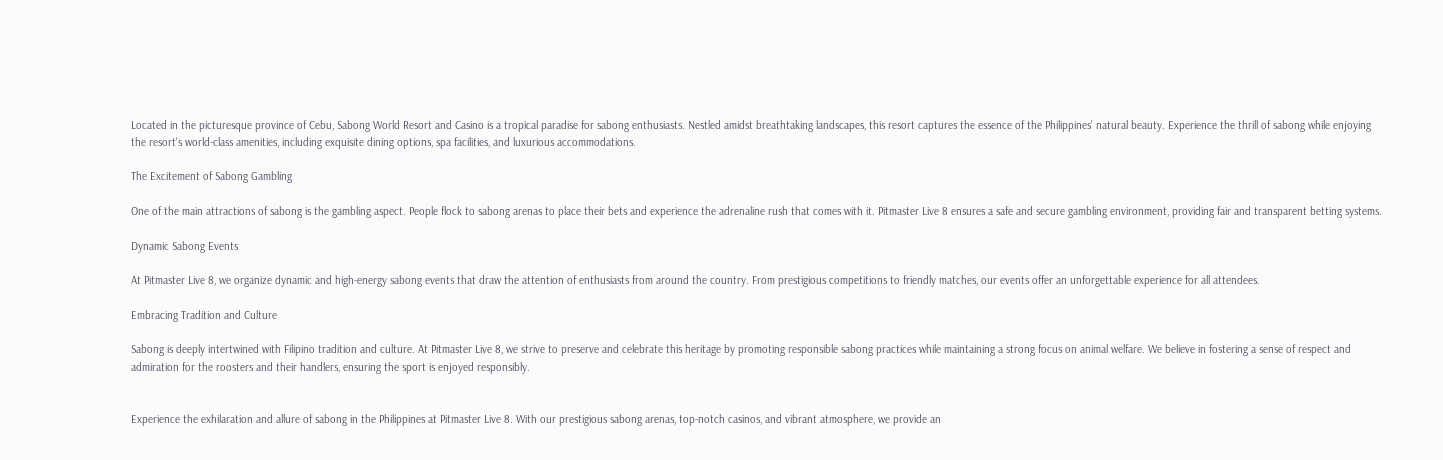Located in the picturesque province of Cebu, Sabong World Resort and Casino is a tropical paradise for sabong enthusiasts. Nestled amidst breathtaking landscapes, this resort captures the essence of the Philippines' natural beauty. Experience the thrill of sabong while enjoying the resort's world-class amenities, including exquisite dining options, spa facilities, and luxurious accommodations.

The Excitement of Sabong Gambling

One of the main attractions of sabong is the gambling aspect. People flock to sabong arenas to place their bets and experience the adrenaline rush that comes with it. Pitmaster Live 8 ensures a safe and secure gambling environment, providing fair and transparent betting systems.

Dynamic Sabong Events

At Pitmaster Live 8, we organize dynamic and high-energy sabong events that draw the attention of enthusiasts from around the country. From prestigious competitions to friendly matches, our events offer an unforgettable experience for all attendees.

Embracing Tradition and Culture

Sabong is deeply intertwined with Filipino tradition and culture. At Pitmaster Live 8, we strive to preserve and celebrate this heritage by promoting responsible sabong practices while maintaining a strong focus on animal welfare. We believe in fostering a sense of respect and admiration for the roosters and their handlers, ensuring the sport is enjoyed responsibly.


Experience the exhilaration and allure of sabong in the Philippines at Pitmaster Live 8. With our prestigious sabong arenas, top-notch casinos, and vibrant atmosphere, we provide an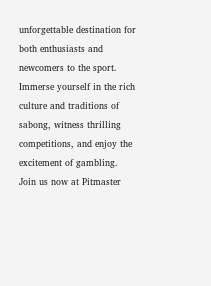unforgettable destination for both enthusiasts and newcomers to the sport. Immerse yourself in the rich culture and traditions of sabong, witness thrilling competitions, and enjoy the excitement of gambling. Join us now at Pitmaster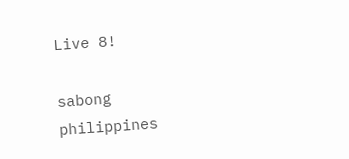Live 8!

sabong philippines